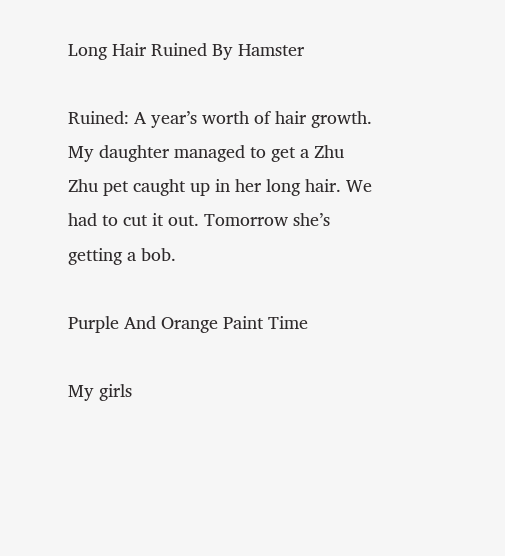Long Hair Ruined By Hamster

Ruined: A year’s worth of hair growth. My daughter managed to get a Zhu Zhu pet caught up in her long hair. We had to cut it out. Tomorrow she’s getting a bob.

Purple And Orange Paint Time

My girls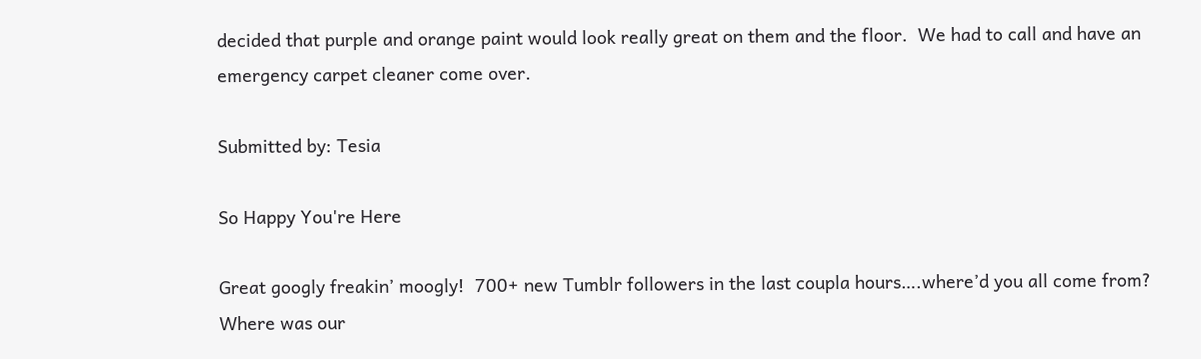decided that purple and orange paint would look really great on them and the floor.  We had to call and have an emergency carpet cleaner come over.

Submitted by: Tesia

So Happy You're Here

Great googly freakin’ moogly!  700+ new Tumblr followers in the last coupla hours….where’d you all come from?  Where was our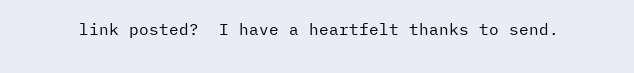link posted?  I have a heartfelt thanks to send.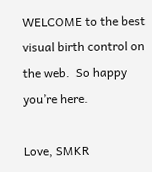WELCOME to the best visual birth control on the web.  So happy you’re here.

Love, SMKR